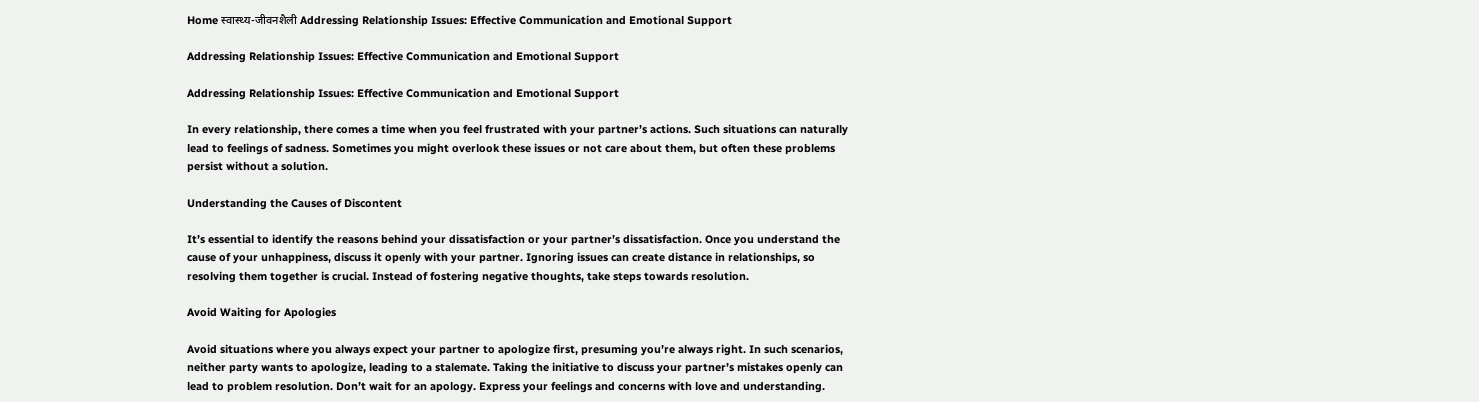Home स्वास्थ्य-जीवनशैली Addressing Relationship Issues: Effective Communication and Emotional Support

Addressing Relationship Issues: Effective Communication and Emotional Support

Addressing Relationship Issues: Effective Communication and Emotional Support

In every relationship, there comes a time when you feel frustrated with your partner’s actions. Such situations can naturally lead to feelings of sadness. Sometimes you might overlook these issues or not care about them, but often these problems persist without a solution.

Understanding the Causes of Discontent

It’s essential to identify the reasons behind your dissatisfaction or your partner’s dissatisfaction. Once you understand the cause of your unhappiness, discuss it openly with your partner. Ignoring issues can create distance in relationships, so resolving them together is crucial. Instead of fostering negative thoughts, take steps towards resolution.

Avoid Waiting for Apologies

Avoid situations where you always expect your partner to apologize first, presuming you’re always right. In such scenarios, neither party wants to apologize, leading to a stalemate. Taking the initiative to discuss your partner’s mistakes openly can lead to problem resolution. Don’t wait for an apology. Express your feelings and concerns with love and understanding.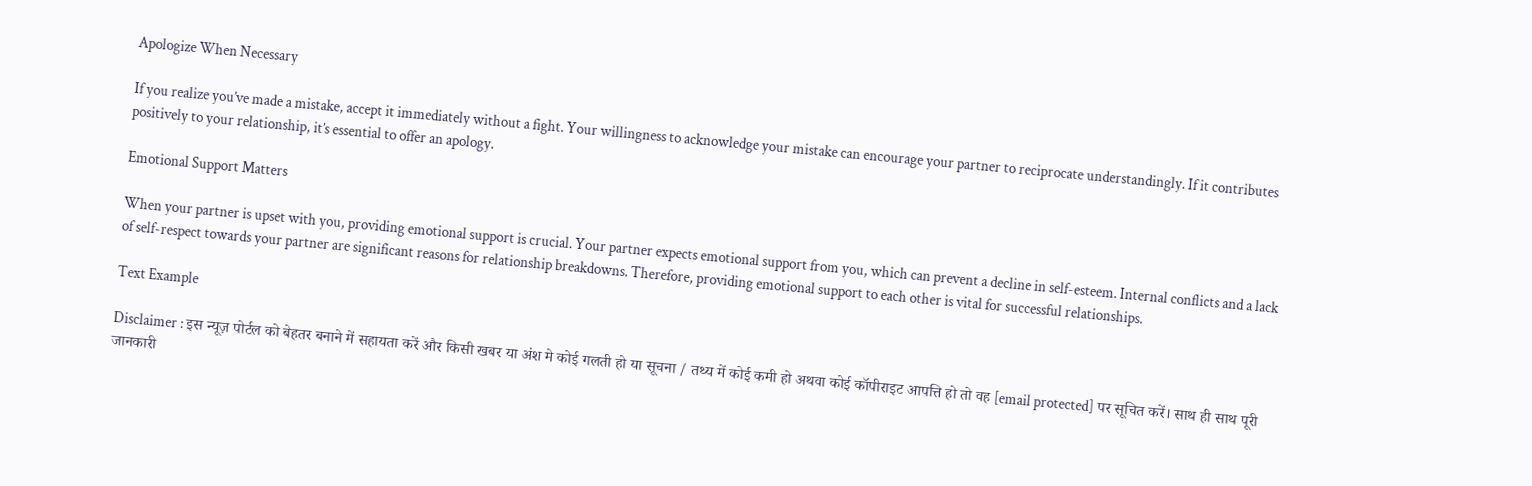Apologize When Necessary

If you realize you’ve made a mistake, accept it immediately without a fight. Your willingness to acknowledge your mistake can encourage your partner to reciprocate understandingly. If it contributes positively to your relationship, it’s essential to offer an apology.

Emotional Support Matters

When your partner is upset with you, providing emotional support is crucial. Your partner expects emotional support from you, which can prevent a decline in self-esteem. Internal conflicts and a lack of self-respect towards your partner are significant reasons for relationship breakdowns. Therefore, providing emotional support to each other is vital for successful relationships.

Text Example

Disclaimer : इस न्यूज़ पोर्टल को बेहतर बनाने में सहायता करें और किसी खबर या अंश मे कोई गलती हो या सूचना / तथ्य में कोई कमी हो अथवा कोई कॉपीराइट आपत्ति हो तो वह [email protected] पर सूचित करें। साथ ही साथ पूरी जानकारी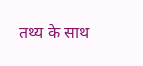तथ्य के साथ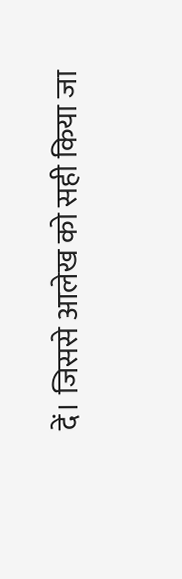दें। जिससे आलेख को सही किया जा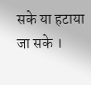सके या हटाया जा सके ।